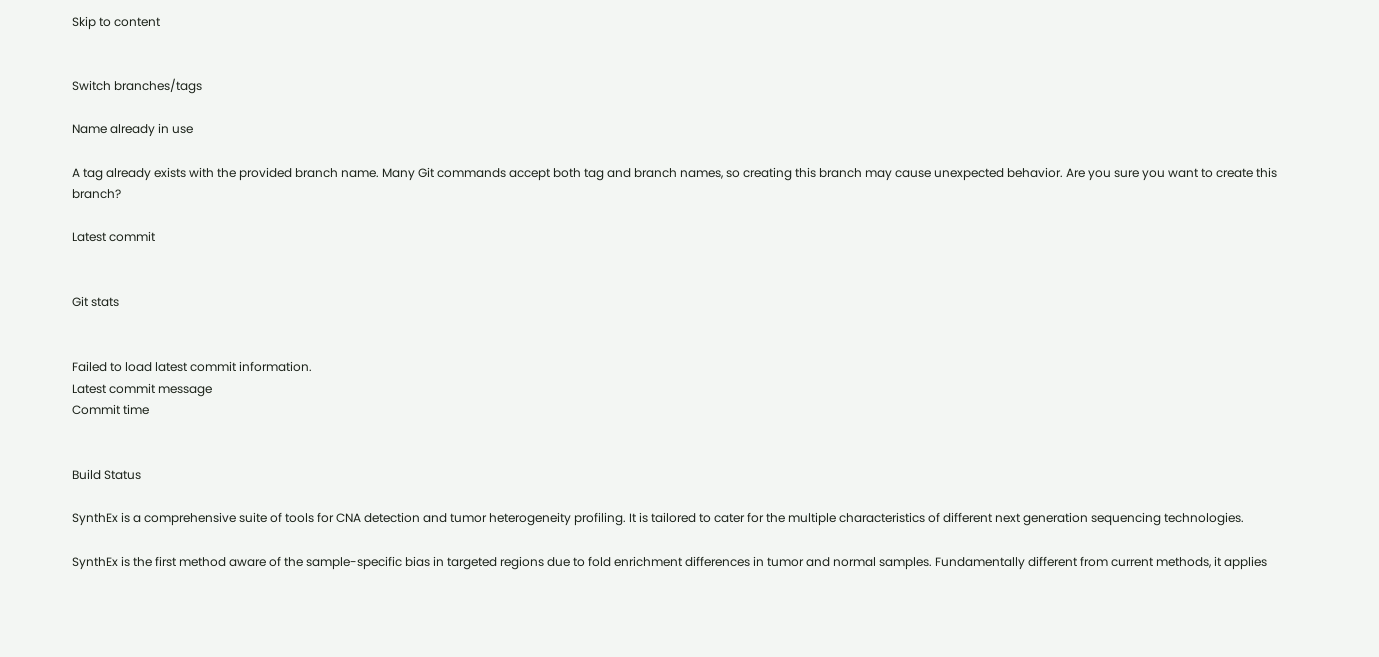Skip to content


Switch branches/tags

Name already in use

A tag already exists with the provided branch name. Many Git commands accept both tag and branch names, so creating this branch may cause unexpected behavior. Are you sure you want to create this branch?

Latest commit


Git stats


Failed to load latest commit information.
Latest commit message
Commit time


Build Status

SynthEx is a comprehensive suite of tools for CNA detection and tumor heterogeneity profiling. It is tailored to cater for the multiple characteristics of different next generation sequencing technologies.

SynthEx is the first method aware of the sample-specific bias in targeted regions due to fold enrichment differences in tumor and normal samples. Fundamentally different from current methods, it applies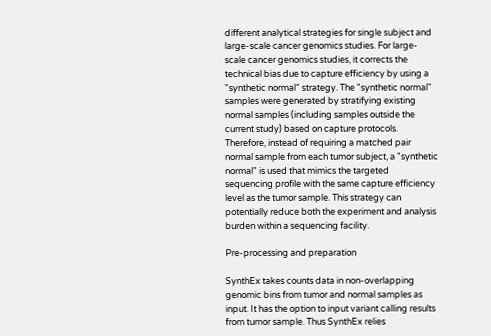different analytical strategies for single subject and large-scale cancer genomics studies. For large-scale cancer genomics studies, it corrects the technical bias due to capture efficiency by using a "synthetic normal" strategy. The "synthetic normal" samples were generated by stratifying existing normal samples (including samples outside the current study) based on capture protocols. Therefore, instead of requiring a matched pair normal sample from each tumor subject, a "synthetic normal" is used that mimics the targeted sequencing profile with the same capture efficiency level as the tumor sample. This strategy can potentially reduce both the experiment and analysis burden within a sequencing facility.

Pre-processing and preparation

SynthEx takes counts data in non-overlapping genomic bins from tumor and normal samples as input. It has the option to input variant calling results from tumor sample. Thus SynthEx relies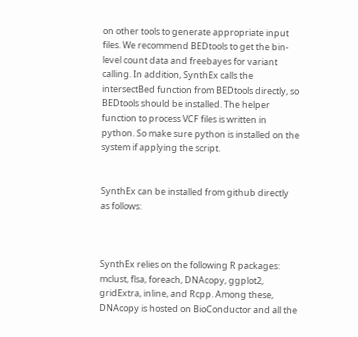on other tools to generate appropriate input files. We recommend BEDtools to get the bin-level count data and freebayes for variant calling. In addition, SynthEx calls the intersectBed function from BEDtools directly, so BEDtools should be installed. The helper function to process VCF files is written in python. So make sure python is installed on the system if applying the script.


SynthEx can be installed from github directly as follows:



SynthEx relies on the following R packages: mclust, flsa, foreach, DNAcopy, ggplot2, gridExtra, inline, and Rcpp. Among these, DNAcopy is hosted on BioConductor and all the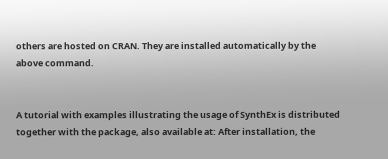others are hosted on CRAN. They are installed automatically by the above command.


A tutorial with examples illustrating the usage of SynthEx is distributed together with the package, also available at: After installation, the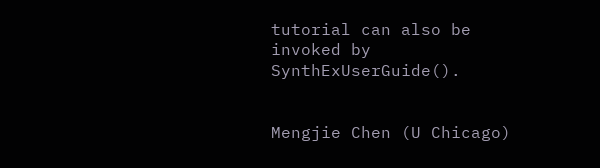tutorial can also be invoked by SynthExUserGuide().


Mengjie Chen (U Chicago)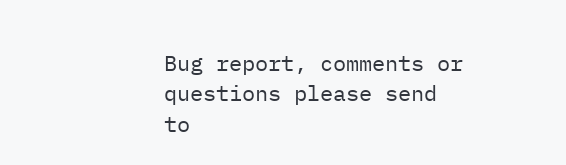Bug report, comments or questions please send to